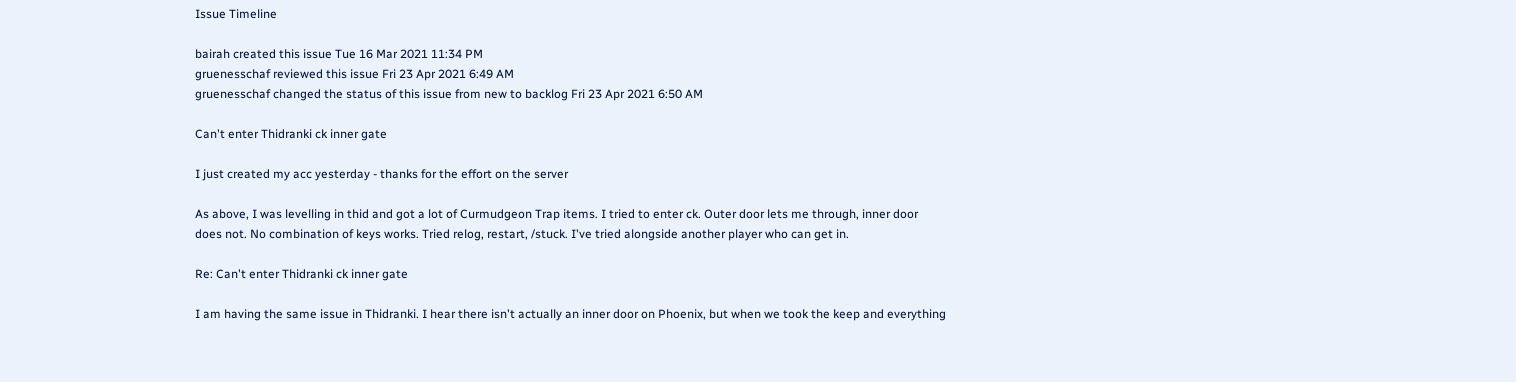Issue Timeline

bairah created this issue Tue 16 Mar 2021 11:34 PM
gruenesschaf reviewed this issue Fri 23 Apr 2021 6:49 AM
gruenesschaf changed the status of this issue from new to backlog Fri 23 Apr 2021 6:50 AM

Can't enter Thidranki ck inner gate

I just created my acc yesterday - thanks for the effort on the server

As above, I was levelling in thid and got a lot of Curmudgeon Trap items. I tried to enter ck. Outer door lets me through, inner door does not. No combination of keys works. Tried relog, restart, /stuck. I've tried alongside another player who can get in.

Re: Can't enter Thidranki ck inner gate

I am having the same issue in Thidranki. I hear there isn't actually an inner door on Phoenix, but when we took the keep and everything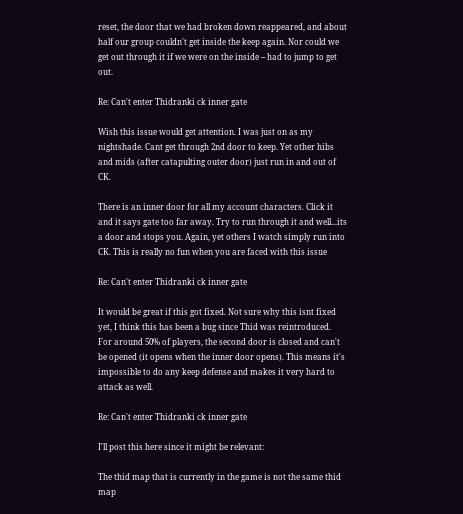reset, the door that we had broken down reappeared, and about half our group couldn't get inside the keep again. Nor could we get out through it if we were on the inside -- had to jump to get out.

Re: Can't enter Thidranki ck inner gate

Wish this issue would get attention. I was just on as my nightshade. Cant get through 2nd door to keep. Yet other hibs and mids (after catapulting outer door) just run in and out of CK.

There is an inner door for all my account characters. Click it and it says gate too far away. Try to run through it and well...its a door and stops you. Again, yet others I watch simply run into CK. This is really no fun when you are faced with this issue

Re: Can't enter Thidranki ck inner gate

It would be great if this got fixed. Not sure why this isnt fixed yet, I think this has been a bug since Thid was reintroduced.
For around 50% of players, the second door is closed and can't be opened (it opens when the inner door opens). This means it's impossible to do any keep defense and makes it very hard to attack as well.

Re: Can't enter Thidranki ck inner gate

I'll post this here since it might be relevant:

The thid map that is currently in the game is not the same thid map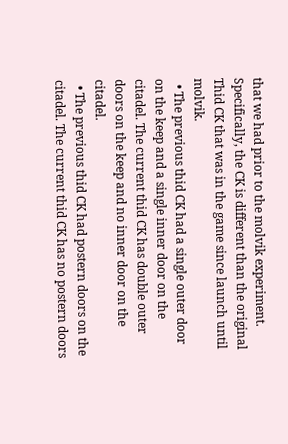that we had prior to the molvik experiment. Specifically, the CK is different than the original Thid CK that was in the game since launch until molvik.
  • The previous thid CK had a single outer door on the keep and a single inner door on the citadel. The current thid CK has double outer doors on the keep and no inner door on the citadel.
  • The previous thid CK had postern doors on the citadel. The current thid CK has no postern doors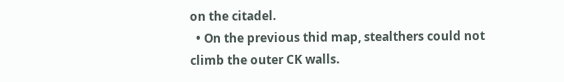on the citadel.
  • On the previous thid map, stealthers could not climb the outer CK walls.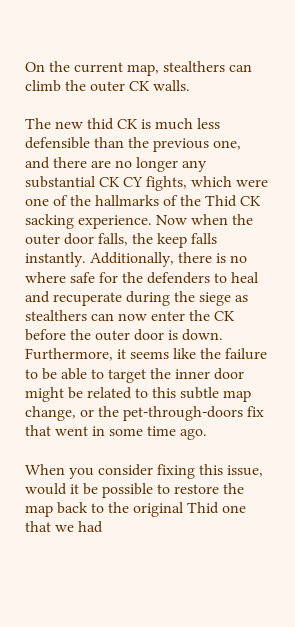On the current map, stealthers can climb the outer CK walls.

The new thid CK is much less defensible than the previous one, and there are no longer any substantial CK CY fights, which were one of the hallmarks of the Thid CK sacking experience. Now when the outer door falls, the keep falls instantly. Additionally, there is no where safe for the defenders to heal and recuperate during the siege as stealthers can now enter the CK before the outer door is down. Furthermore, it seems like the failure to be able to target the inner door might be related to this subtle map change, or the pet-through-doors fix that went in some time ago.

When you consider fixing this issue, would it be possible to restore the map back to the original Thid one that we had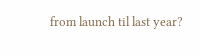from launch til last year?